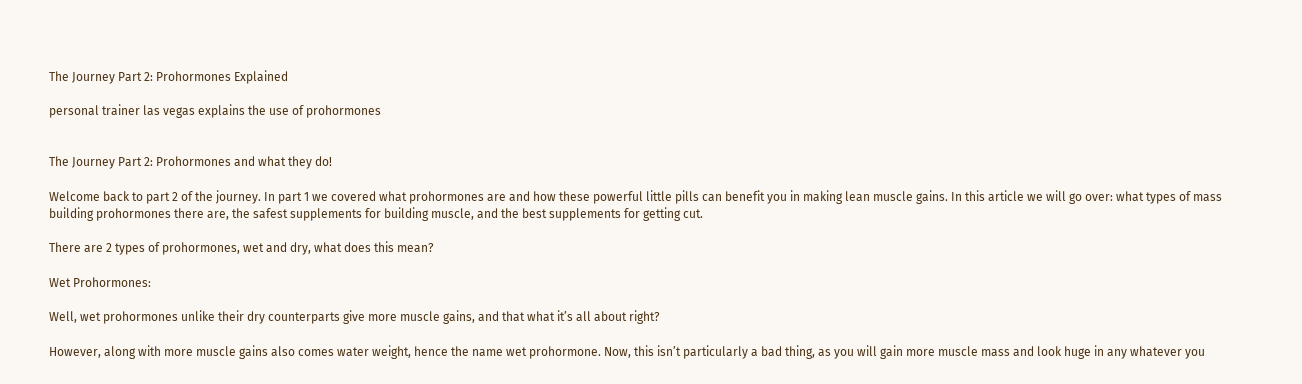The Journey Part 2: Prohormones Explained

personal trainer las vegas explains the use of prohormones


The Journey Part 2: Prohormones and what they do!

Welcome back to part 2 of the journey. In part 1 we covered what prohormones are and how these powerful little pills can benefit you in making lean muscle gains. In this article we will go over: what types of mass building prohormones there are, the safest supplements for building muscle, and the best supplements for getting cut.

There are 2 types of prohormones, wet and dry, what does this mean?

Wet Prohormones:

Well, wet prohormones unlike their dry counterparts give more muscle gains, and that what it’s all about right?

However, along with more muscle gains also comes water weight, hence the name wet prohormone. Now, this isn’t particularly a bad thing, as you will gain more muscle mass and look huge in any whatever you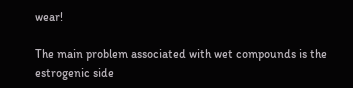wear!

The main problem associated with wet compounds is the estrogenic side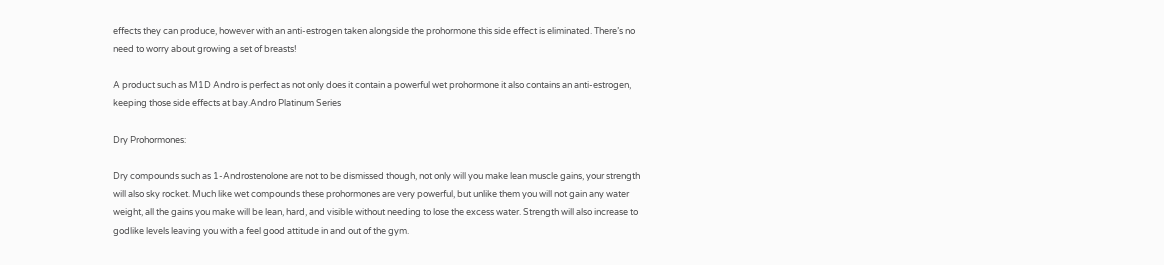effects they can produce, however with an anti-estrogen taken alongside the prohormone this side effect is eliminated. There’s no need to worry about growing a set of breasts!

A product such as M1D Andro is perfect as not only does it contain a powerful wet prohormone it also contains an anti-estrogen, keeping those side effects at bay.Andro Platinum Series

Dry Prohormones:

Dry compounds such as 1-Androstenolone are not to be dismissed though, not only will you make lean muscle gains, your strength will also sky rocket. Much like wet compounds these prohormones are very powerful, but unlike them you will not gain any water weight, all the gains you make will be lean, hard, and visible without needing to lose the excess water. Strength will also increase to godlike levels leaving you with a feel good attitude in and out of the gym.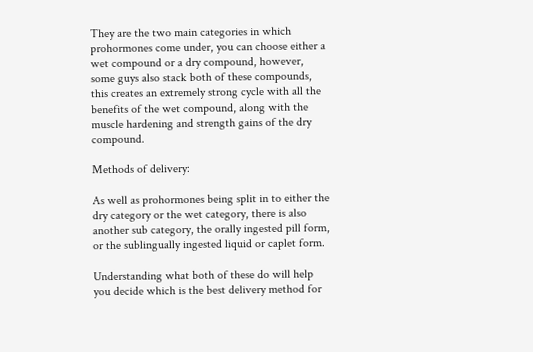They are the two main categories in which prohormones come under, you can choose either a wet compound or a dry compound, however, some guys also stack both of these compounds, this creates an extremely strong cycle with all the benefits of the wet compound, along with the muscle hardening and strength gains of the dry compound.

Methods of delivery:

As well as prohormones being split in to either the dry category or the wet category, there is also another sub category, the orally ingested pill form, or the sublingually ingested liquid or caplet form.

Understanding what both of these do will help you decide which is the best delivery method for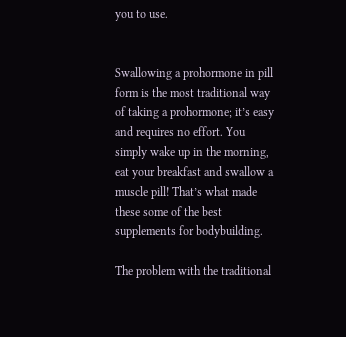you to use.


Swallowing a prohormone in pill form is the most traditional way of taking a prohormone; it’s easy and requires no effort. You simply wake up in the morning, eat your breakfast and swallow a muscle pill! That’s what made these some of the best supplements for bodybuilding.

The problem with the traditional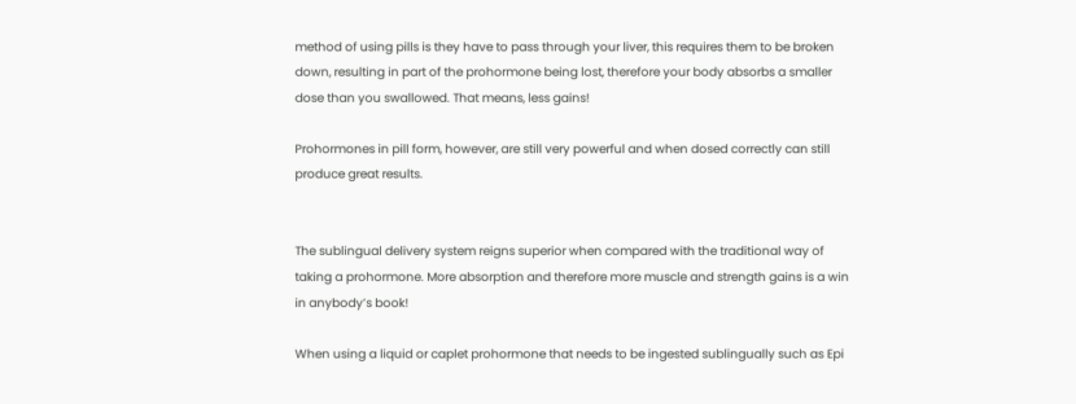method of using pills is they have to pass through your liver, this requires them to be broken down, resulting in part of the prohormone being lost, therefore your body absorbs a smaller dose than you swallowed. That means, less gains!

Prohormones in pill form, however, are still very powerful and when dosed correctly can still produce great results.


The sublingual delivery system reigns superior when compared with the traditional way of taking a prohormone. More absorption and therefore more muscle and strength gains is a win in anybody’s book!

When using a liquid or caplet prohormone that needs to be ingested sublingually such as Epi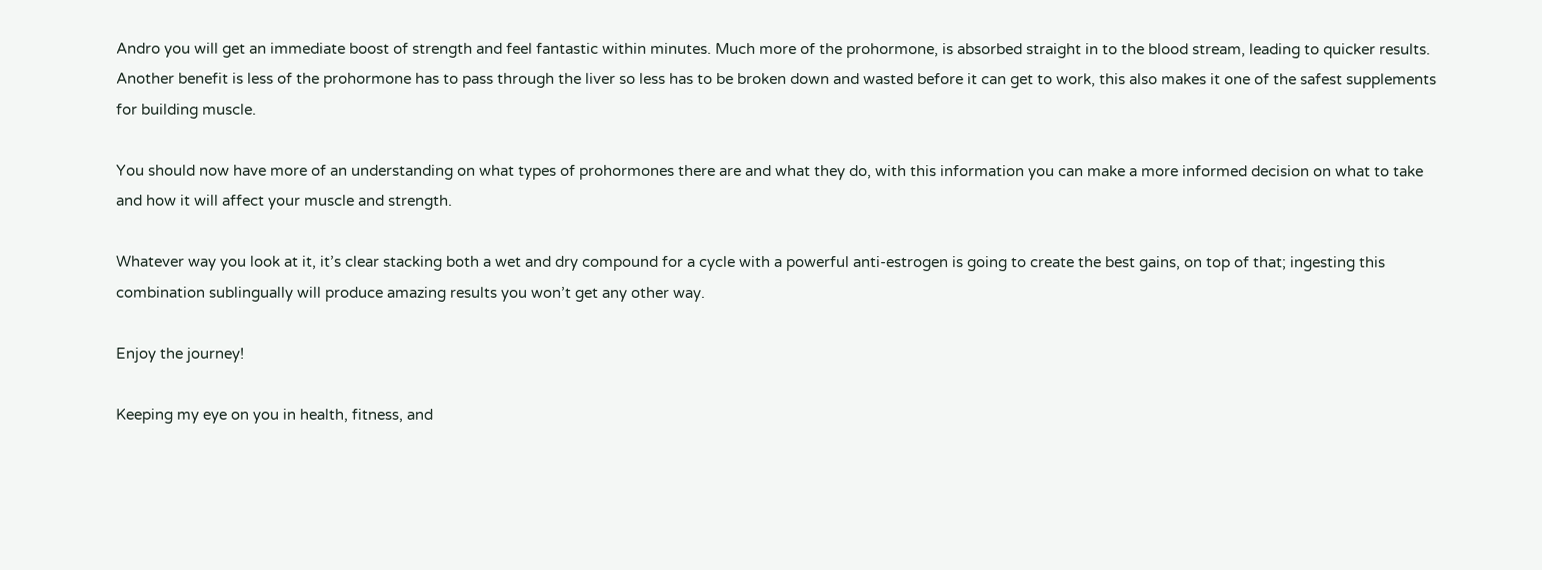Andro you will get an immediate boost of strength and feel fantastic within minutes. Much more of the prohormone, is absorbed straight in to the blood stream, leading to quicker results. Another benefit is less of the prohormone has to pass through the liver so less has to be broken down and wasted before it can get to work, this also makes it one of the safest supplements for building muscle.

You should now have more of an understanding on what types of prohormones there are and what they do, with this information you can make a more informed decision on what to take and how it will affect your muscle and strength.

Whatever way you look at it, it’s clear stacking both a wet and dry compound for a cycle with a powerful anti-estrogen is going to create the best gains, on top of that; ingesting this combination sublingually will produce amazing results you won’t get any other way.

Enjoy the journey!

Keeping my eye on you in health, fitness, and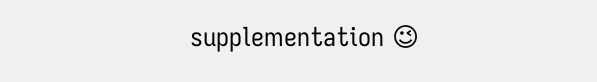supplementation 😉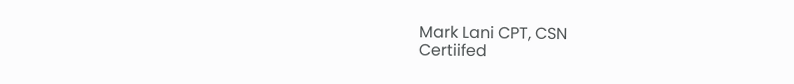Mark Lani CPT, CSN
Certiifed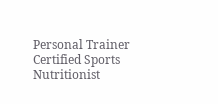Personal Trainer
Certified Sports Nutritionist